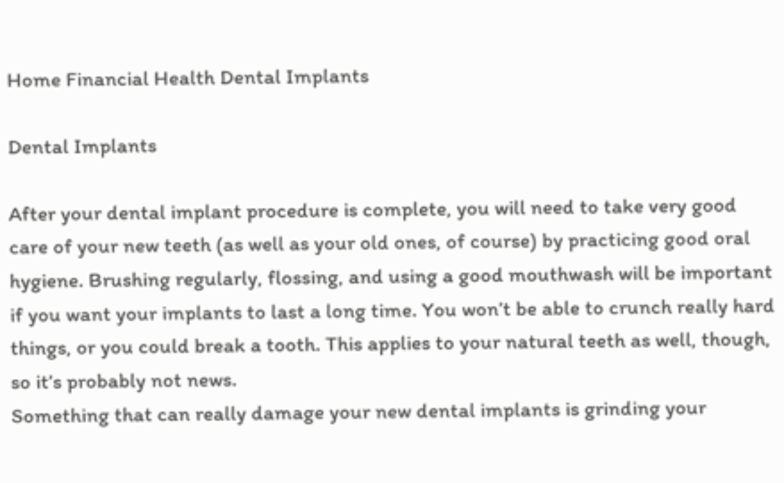Home Financial Health Dental Implants

Dental Implants

After your dental implant procedure is complete, you will need to take very good care of your new teeth (as well as your old ones, of course) by practicing good oral hygiene. Brushing regularly, flossing, and using a good mouthwash will be important if you want your implants to last a long time. You won’t be able to crunch really hard things, or you could break a tooth. This applies to your natural teeth as well, though, so it’s probably not news.
Something that can really damage your new dental implants is grinding your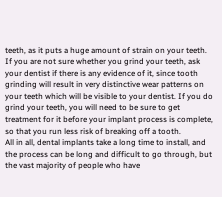teeth, as it puts a huge amount of strain on your teeth. If you are not sure whether you grind your teeth, ask your dentist if there is any evidence of it, since tooth grinding will result in very distinctive wear patterns on your teeth which will be visible to your dentist. If you do grind your teeth, you will need to be sure to get treatment for it before your implant process is complete, so that you run less risk of breaking off a tooth.
All in all, dental implants take a long time to install, and the process can be long and difficult to go through, but the vast majority of people who have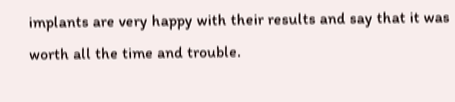implants are very happy with their results and say that it was worth all the time and trouble.